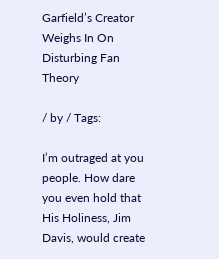Garfield’s Creator Weighs In On Disturbing Fan Theory

/ by / Tags:

I’m outraged at you people. How dare you even hold that His Holiness, Jim Davis, would create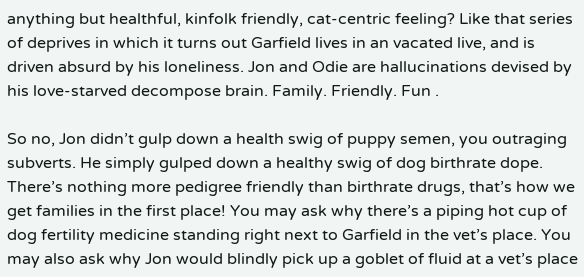anything but healthful, kinfolk friendly, cat-centric feeling? Like that series of deprives in which it turns out Garfield lives in an vacated live, and is driven absurd by his loneliness. Jon and Odie are hallucinations devised by his love-starved decompose brain. Family. Friendly. Fun .

So no, Jon didn’t gulp down a health swig of puppy semen, you outraging subverts. He simply gulped down a healthy swig of dog birthrate dope. There’s nothing more pedigree friendly than birthrate drugs, that’s how we get families in the first place! You may ask why there’s a piping hot cup of dog fertility medicine standing right next to Garfield in the vet’s place. You may also ask why Jon would blindly pick up a goblet of fluid at a vet’s place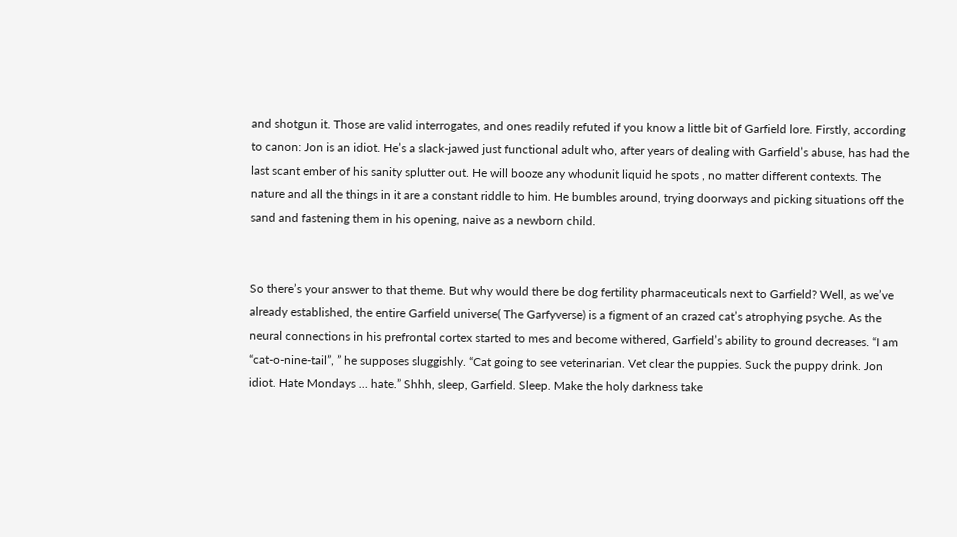and shotgun it. Those are valid interrogates, and ones readily refuted if you know a little bit of Garfield lore. Firstly, according to canon: Jon is an idiot. He’s a slack-jawed just functional adult who, after years of dealing with Garfield’s abuse, has had the last scant ember of his sanity splutter out. He will booze any whodunit liquid he spots , no matter different contexts. The nature and all the things in it are a constant riddle to him. He bumbles around, trying doorways and picking situations off the sand and fastening them in his opening, naive as a newborn child.


So there’s your answer to that theme. But why would there be dog fertility pharmaceuticals next to Garfield? Well, as we’ve already established, the entire Garfield universe( The Garfyverse) is a figment of an crazed cat’s atrophying psyche. As the neural connections in his prefrontal cortex started to mes and become withered, Garfield’s ability to ground decreases. “I am “cat-o-nine-tail”, ” he supposes sluggishly. “Cat going to see veterinarian. Vet clear the puppies. Suck the puppy drink. Jon idiot. Hate Mondays … hate.” Shhh, sleep, Garfield. Sleep. Make the holy darkness take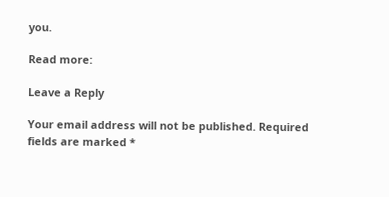you.

Read more:

Leave a Reply

Your email address will not be published. Required fields are marked *